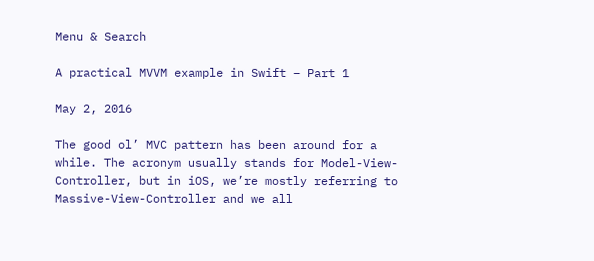Menu & Search

A practical MVVM example in Swift – Part 1

May 2, 2016

The good ol’ MVC pattern has been around for a while. The acronym usually stands for Model-View-Controller, but in iOS, we’re mostly referring to Massive-View-Controller and we all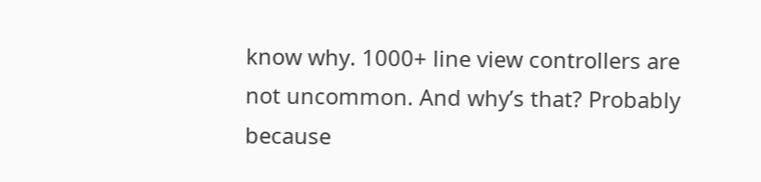know why. 1000+ line view controllers are not uncommon. And why’s that? Probably because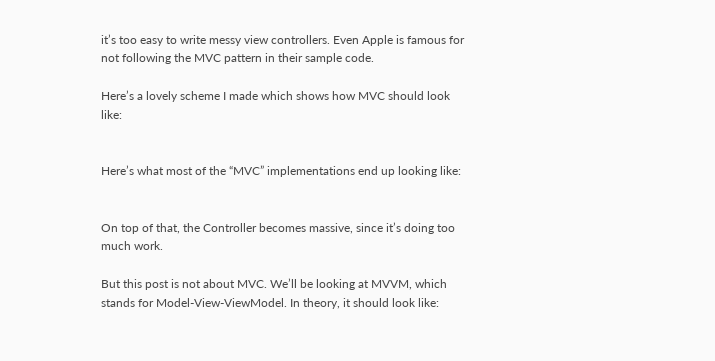it’s too easy to write messy view controllers. Even Apple is famous for not following the MVC pattern in their sample code.

Here’s a lovely scheme I made which shows how MVC should look like:


Here’s what most of the “MVC” implementations end up looking like:


On top of that, the Controller becomes massive, since it’s doing too much work.

But this post is not about MVC. We’ll be looking at MVVM, which stands for Model-View-ViewModel. In theory, it should look like: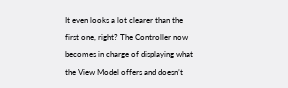It even looks a lot clearer than the first one, right? The Controller now becomes in charge of displaying what the View Model offers and doesn’t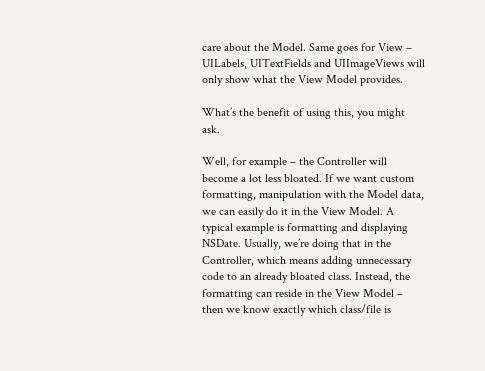care about the Model. Same goes for View – UILabels, UITextFields and UIImageViews will only show what the View Model provides.

What’s the benefit of using this, you might ask.

Well, for example – the Controller will become a lot less bloated. If we want custom formatting, manipulation with the Model data, we can easily do it in the View Model. A typical example is formatting and displaying NSDate. Usually, we’re doing that in the Controller, which means adding unnecessary code to an already bloated class. Instead, the formatting can reside in the View Model – then we know exactly which class/file is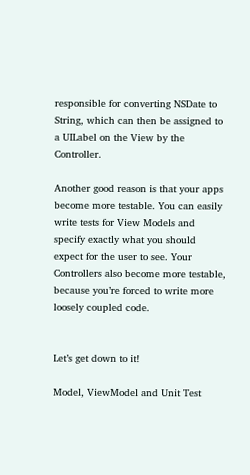responsible for converting NSDate to String, which can then be assigned to a UILabel on the View by the Controller.

Another good reason is that your apps become more testable. You can easily write tests for View Models and specify exactly what you should expect for the user to see. Your Controllers also become more testable, because you’re forced to write more loosely coupled code.


Let’s get down to it!

Model, ViewModel and Unit Test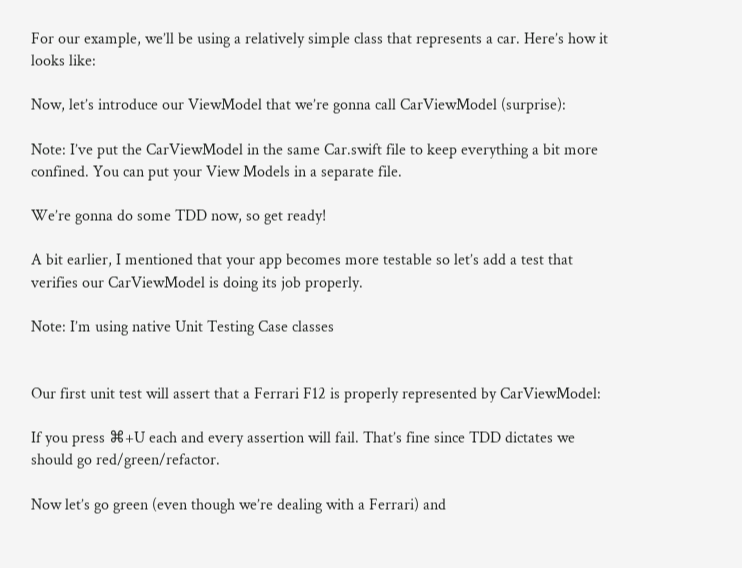For our example, we’ll be using a relatively simple class that represents a car. Here’s how it looks like:

Now, let’s introduce our ViewModel that we’re gonna call CarViewModel (surprise):

Note: I’ve put the CarViewModel in the same Car.swift file to keep everything a bit more confined. You can put your View Models in a separate file.

We’re gonna do some TDD now, so get ready!

A bit earlier, I mentioned that your app becomes more testable so let’s add a test that verifies our CarViewModel is doing its job properly.

Note: I’m using native Unit Testing Case classes


Our first unit test will assert that a Ferrari F12 is properly represented by CarViewModel:

If you press ⌘+U each and every assertion will fail. That’s fine since TDD dictates we should go red/green/refactor.

Now let’s go green (even though we’re dealing with a Ferrari) and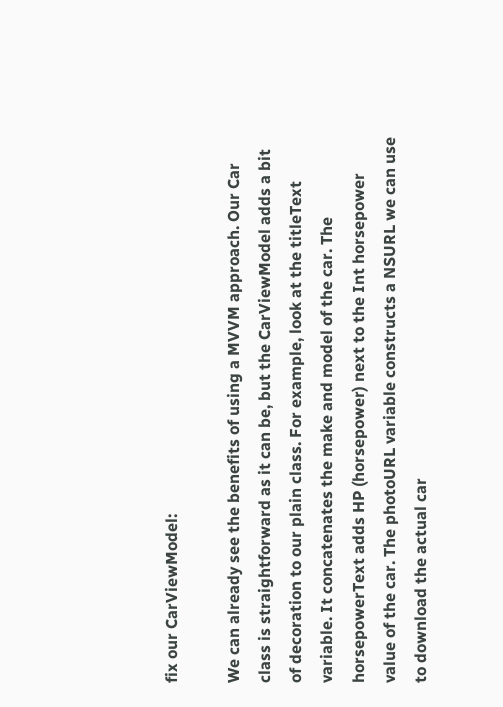fix our CarViewModel:

We can already see the benefits of using a MVVM approach. Our Car class is straightforward as it can be, but the CarViewModel adds a bit of decoration to our plain class. For example, look at the titleText variable. It concatenates the make and model of the car. The horsepowerText adds HP (horsepower) next to the Int horsepower value of the car. The photoURL variable constructs a NSURL we can use to download the actual car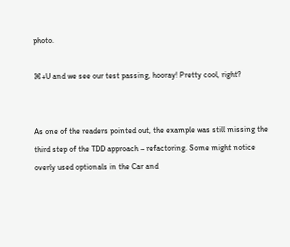photo.

⌘+U and we see our test passing, hooray! Pretty cool, right?


As one of the readers pointed out, the example was still missing the third step of the TDD approach – refactoring. Some might notice overly used optionals in the Car and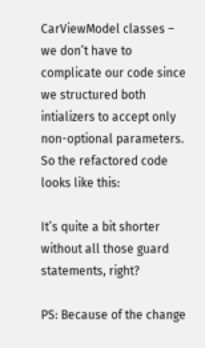CarViewModel classes – we don’t have to complicate our code since we structured both intializers to accept only non-optional parameters. So the refactored code looks like this:

It’s quite a bit shorter without all those guard statements, right?

PS: Because of the change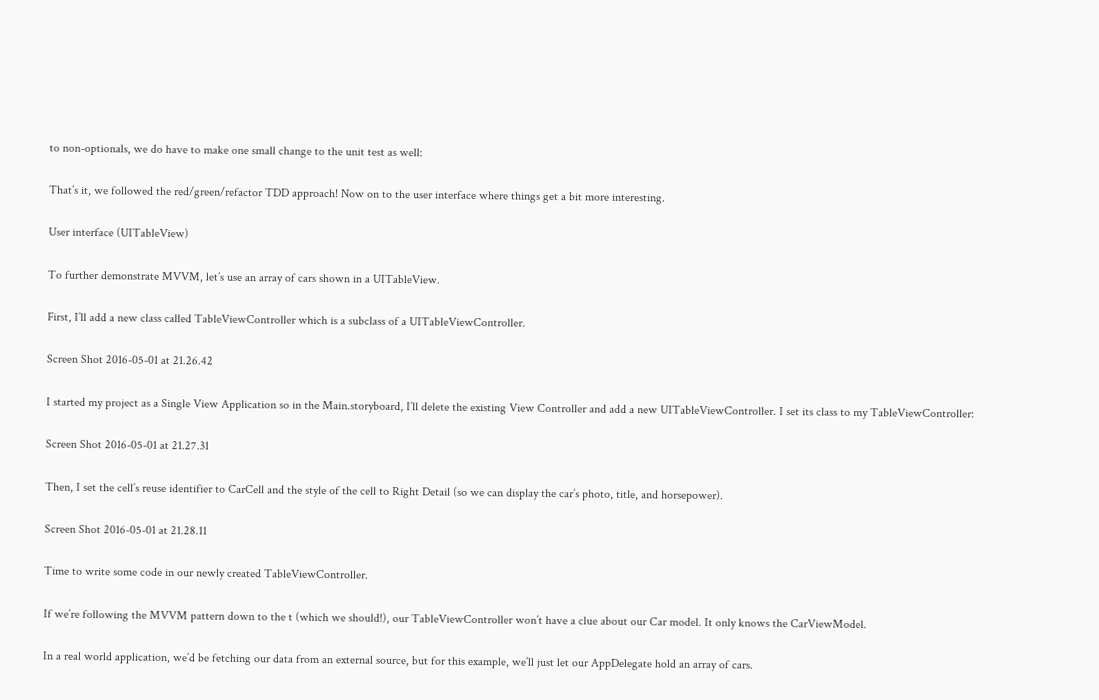to non-optionals, we do have to make one small change to the unit test as well:

That’s it, we followed the red/green/refactor TDD approach! Now on to the user interface where things get a bit more interesting.

User interface (UITableView)

To further demonstrate MVVM, let’s use an array of cars shown in a UITableView.

First, I’ll add a new class called TableViewController which is a subclass of a UITableViewController.

Screen Shot 2016-05-01 at 21.26.42

I started my project as a Single View Application so in the Main.storyboard, I’ll delete the existing View Controller and add a new UITableViewController. I set its class to my TableViewController:

Screen Shot 2016-05-01 at 21.27.31

Then, I set the cell’s reuse identifier to CarCell and the style of the cell to Right Detail (so we can display the car’s photo, title, and horsepower).

Screen Shot 2016-05-01 at 21.28.11

Time to write some code in our newly created TableViewController.

If we’re following the MVVM pattern down to the t (which we should!), our TableViewController won’t have a clue about our Car model. It only knows the CarViewModel.

In a real world application, we’d be fetching our data from an external source, but for this example, we’ll just let our AppDelegate hold an array of cars.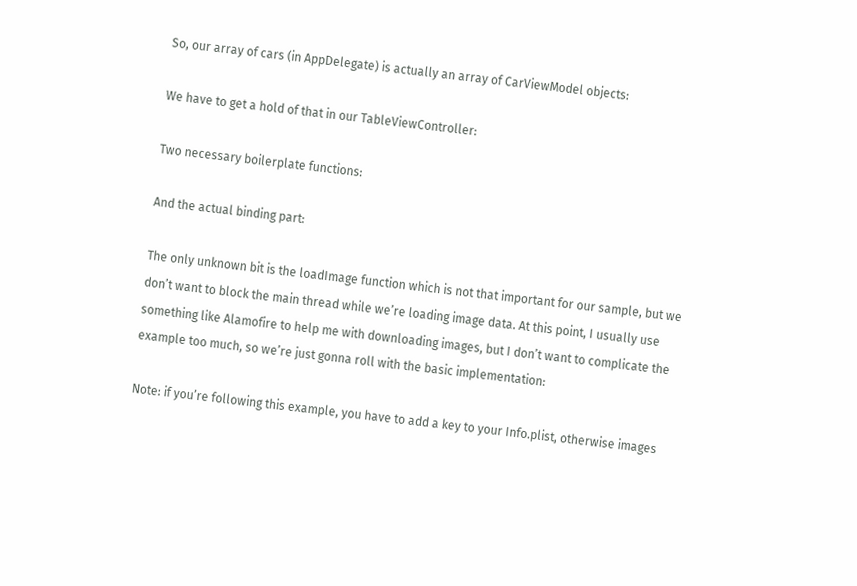So, our array of cars (in AppDelegate) is actually an array of CarViewModel objects:

We have to get a hold of that in our TableViewController:

Two necessary boilerplate functions:

And the actual binding part:

The only unknown bit is the loadImage function which is not that important for our sample, but we don’t want to block the main thread while we’re loading image data. At this point, I usually use something like Alamofire to help me with downloading images, but I don’t want to complicate the example too much, so we’re just gonna roll with the basic implementation:

Note: if you’re following this example, you have to add a key to your Info.plist, otherwise images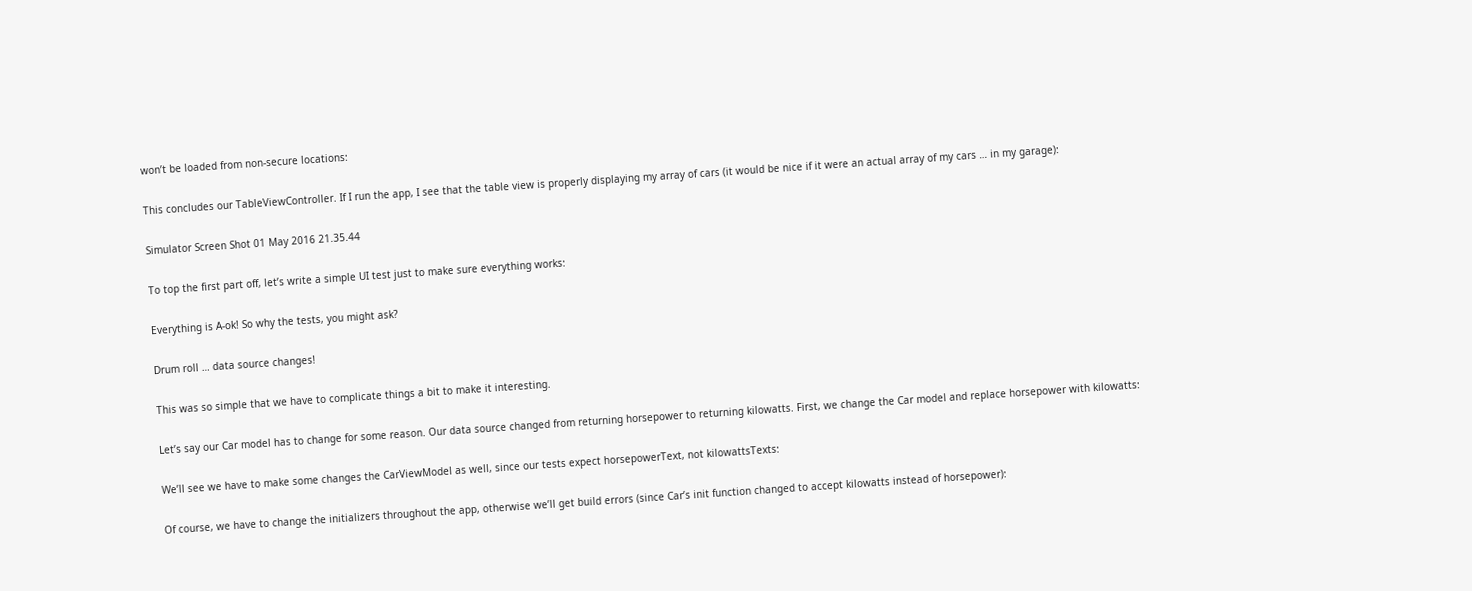won’t be loaded from non-secure locations:

This concludes our TableViewController. If I run the app, I see that the table view is properly displaying my array of cars (it would be nice if it were an actual array of my cars … in my garage):

Simulator Screen Shot 01 May 2016 21.35.44

To top the first part off, let’s write a simple UI test just to make sure everything works:

Everything is A-ok! So why the tests, you might ask?

Drum roll … data source changes!

This was so simple that we have to complicate things a bit to make it interesting.

Let’s say our Car model has to change for some reason. Our data source changed from returning horsepower to returning kilowatts. First, we change the Car model and replace horsepower with kilowatts:

We’ll see we have to make some changes the CarViewModel as well, since our tests expect horsepowerText, not kilowattsTexts:

Of course, we have to change the initializers throughout the app, otherwise we’ll get build errors (since Car’s init function changed to accept kilowatts instead of horsepower):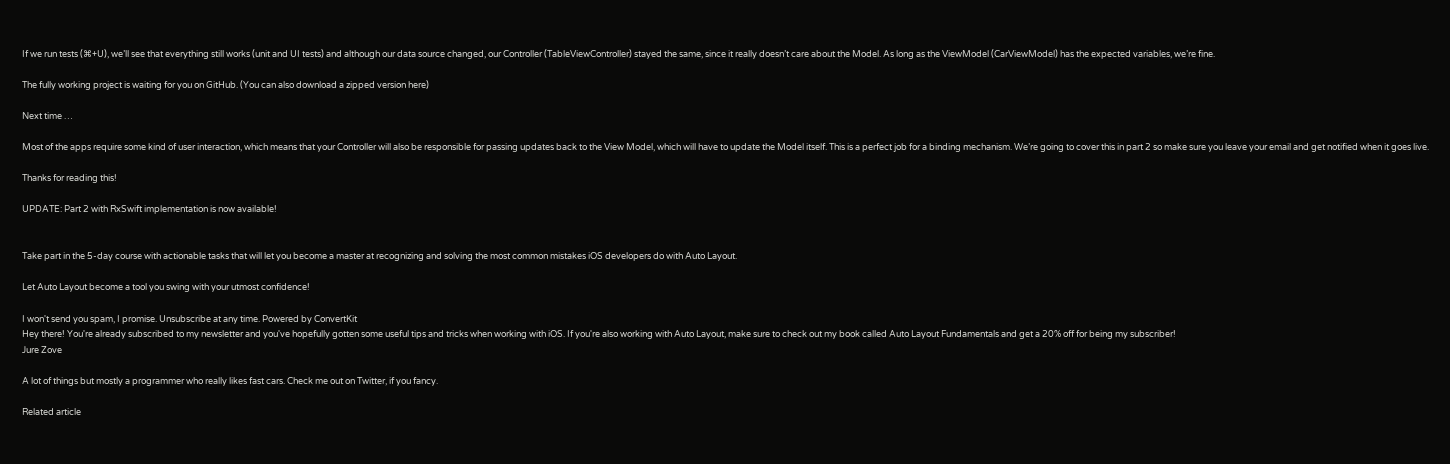If we run tests (⌘+U), we’ll see that everything still works (unit and UI tests) and although our data source changed, our Controller (TableViewController) stayed the same, since it really doesn’t care about the Model. As long as the ViewModel (CarViewModel) has the expected variables, we’re fine.

The fully working project is waiting for you on GitHub. (You can also download a zipped version here)

Next time …

Most of the apps require some kind of user interaction, which means that your Controller will also be responsible for passing updates back to the View Model, which will have to update the Model itself. This is a perfect job for a binding mechanism. We’re going to cover this in part 2 so make sure you leave your email and get notified when it goes live.

Thanks for reading this!

UPDATE: Part 2 with RxSwift implementation is now available!


Take part in the 5-day course with actionable tasks that will let you become a master at recognizing and solving the most common mistakes iOS developers do with Auto Layout.

Let Auto Layout become a tool you swing with your utmost confidence!

I won't send you spam, I promise. Unsubscribe at any time. Powered by ConvertKit
Hey there! You're already subscribed to my newsletter and you've hopefully gotten some useful tips and tricks when working with iOS. If you're also working with Auto Layout, make sure to check out my book called Auto Layout Fundamentals and get a 20% off for being my subscriber!
Jure Zove

A lot of things but mostly a programmer who really likes fast cars. Check me out on Twitter, if you fancy.

Related article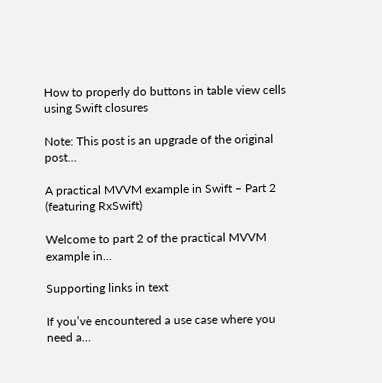How to properly do buttons in table view cells using Swift closures

Note: This post is an upgrade of the original post…

A practical MVVM example in Swift – Part 2 (featuring RxSwift)

Welcome to part 2 of the practical MVVM example in…

Supporting links in text

If you’ve encountered a use case where you need a…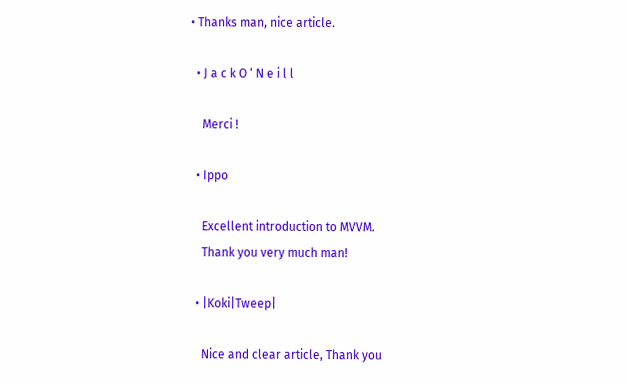• Thanks man, nice article.

  • J a c k O ‘ N e i l l

    Merci !

  • Ippo

    Excellent introduction to MVVM.
    Thank you very much man!

  • |Koki|Tweep|

    Nice and clear article, Thank you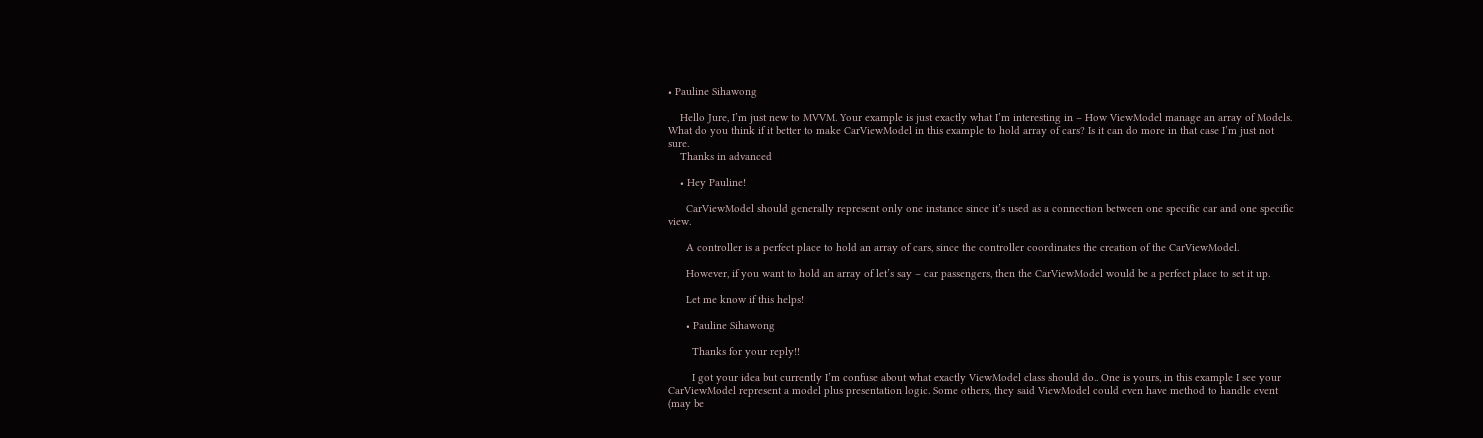• Pauline Sihawong

    Hello Jure, I’m just new to MVVM. Your example is just exactly what I’m interesting in – How ViewModel manage an array of Models. What do you think if it better to make CarViewModel in this example to hold array of cars? Is it can do more in that case I’m just not sure.
    Thanks in advanced

    • Hey Pauline!

      CarViewModel should generally represent only one instance since it’s used as a connection between one specific car and one specific view.

      A controller is a perfect place to hold an array of cars, since the controller coordinates the creation of the CarViewModel.

      However, if you want to hold an array of let’s say – car passengers, then the CarViewModel would be a perfect place to set it up.

      Let me know if this helps!

      • Pauline Sihawong

        Thanks for your reply!!

        I got your idea but currently I’m confuse about what exactly ViewModel class should do.. One is yours, in this example I see your CarViewModel represent a model plus presentation logic. Some others, they said ViewModel could even have method to handle event (may be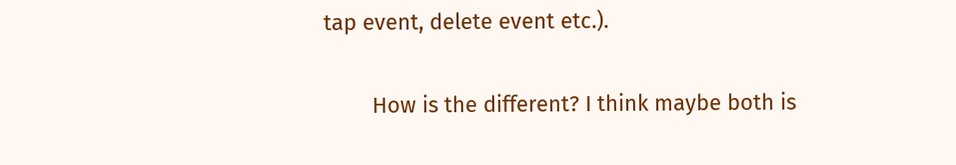tap event, delete event etc.).

        How is the different? I think maybe both is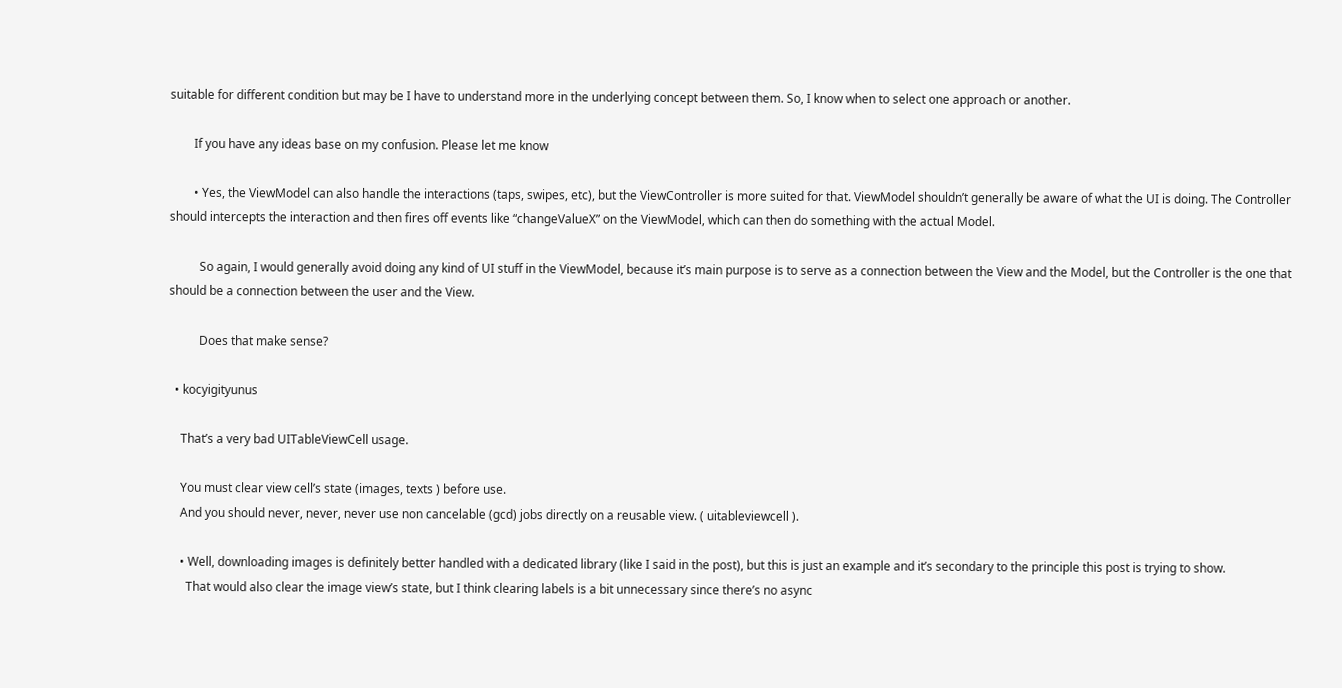suitable for different condition but may be I have to understand more in the underlying concept between them. So, I know when to select one approach or another.

        If you have any ideas base on my confusion. Please let me know

        • Yes, the ViewModel can also handle the interactions (taps, swipes, etc), but the ViewController is more suited for that. ViewModel shouldn’t generally be aware of what the UI is doing. The Controller should intercepts the interaction and then fires off events like “changeValueX” on the ViewModel, which can then do something with the actual Model.

          So again, I would generally avoid doing any kind of UI stuff in the ViewModel, because it’s main purpose is to serve as a connection between the View and the Model, but the Controller is the one that should be a connection between the user and the View.

          Does that make sense?

  • kocyigityunus

    That’s a very bad UITableViewCell usage.

    You must clear view cell’s state (images, texts ) before use.
    And you should never, never, never use non cancelable (gcd) jobs directly on a reusable view. ( uitableviewcell ).

    • Well, downloading images is definitely better handled with a dedicated library (like I said in the post), but this is just an example and it’s secondary to the principle this post is trying to show.
      That would also clear the image view’s state, but I think clearing labels is a bit unnecessary since there’s no async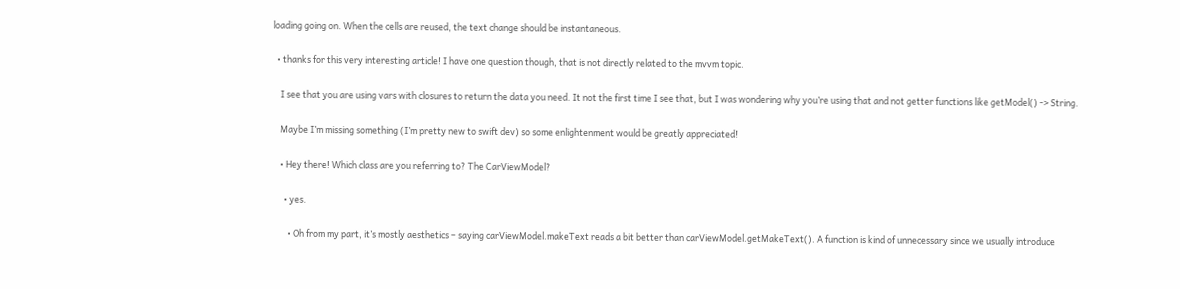loading going on. When the cells are reused, the text change should be instantaneous.

  • thanks for this very interesting article! I have one question though, that is not directly related to the mvvm topic.

    I see that you are using vars with closures to return the data you need. It not the first time I see that, but I was wondering why you’re using that and not getter functions like getModel() -> String.

    Maybe I’m missing something (I’m pretty new to swift dev) so some enlightenment would be greatly appreciated!

    • Hey there! Which class are you referring to? The CarViewModel?

      • yes.

        • Oh from my part, it’s mostly aesthetics – saying carViewModel.makeText reads a bit better than carViewModel.getMakeText(). A function is kind of unnecessary since we usually introduce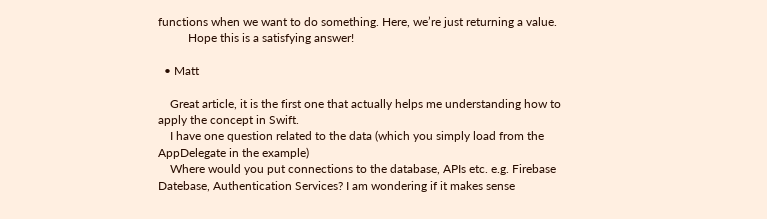functions when we want to do something. Here, we’re just returning a value.
          Hope this is a satisfying answer!

  • Matt

    Great article, it is the first one that actually helps me understanding how to apply the concept in Swift.
    I have one question related to the data (which you simply load from the AppDelegate in the example)
    Where would you put connections to the database, APIs etc. e.g. Firebase Datebase, Authentication Services? I am wondering if it makes sense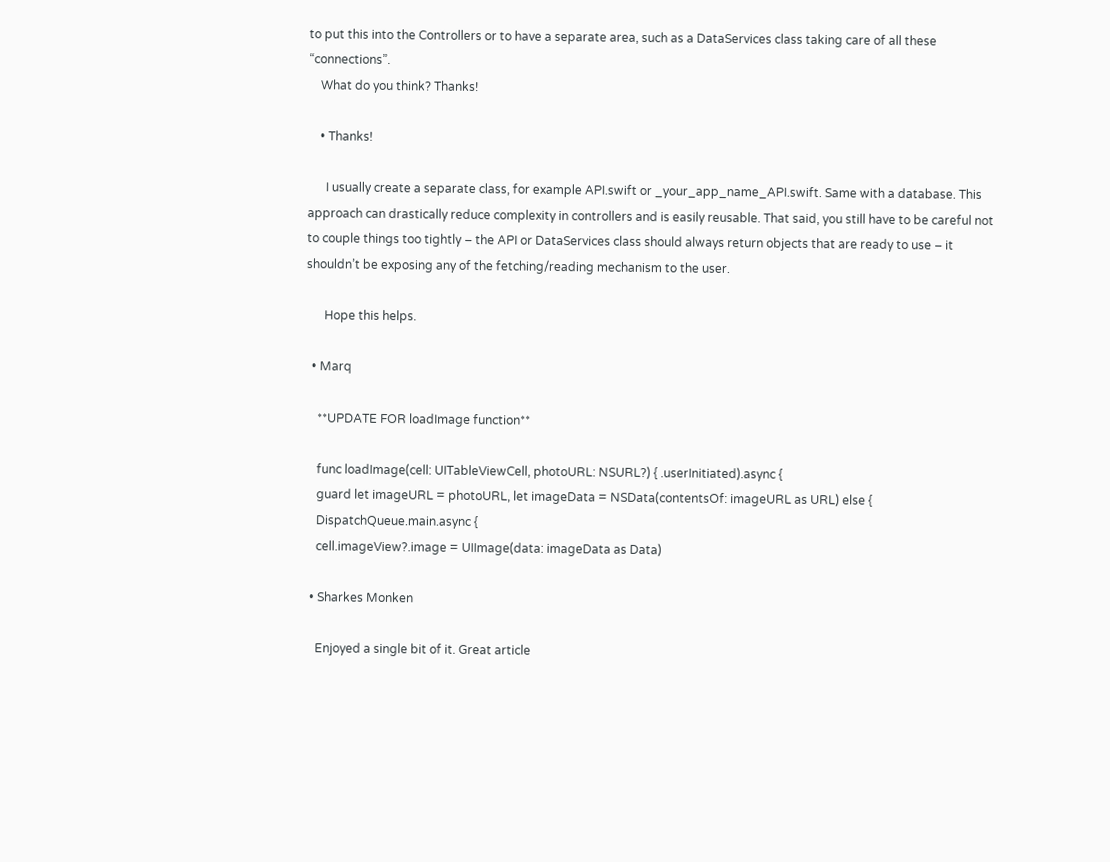to put this into the Controllers or to have a separate area, such as a DataServices class taking care of all these “connections”.
    What do you think? Thanks!

    • Thanks!

      I usually create a separate class, for example API.swift or _your_app_name_API.swift. Same with a database. This approach can drastically reduce complexity in controllers and is easily reusable. That said, you still have to be careful not to couple things too tightly – the API or DataServices class should always return objects that are ready to use – it shouldn’t be exposing any of the fetching/reading mechanism to the user.

      Hope this helps.

  • Marq

    **UPDATE FOR loadImage function**

    func loadImage(cell: UITableViewCell, photoURL: NSURL?) { .userInitiated).async {
    guard let imageURL = photoURL, let imageData = NSData(contentsOf: imageURL as URL) else {
    DispatchQueue.main.async {
    cell.imageView?.image = UIImage(data: imageData as Data)

  • Sharkes Monken

    Enjoyed a single bit of it. Great article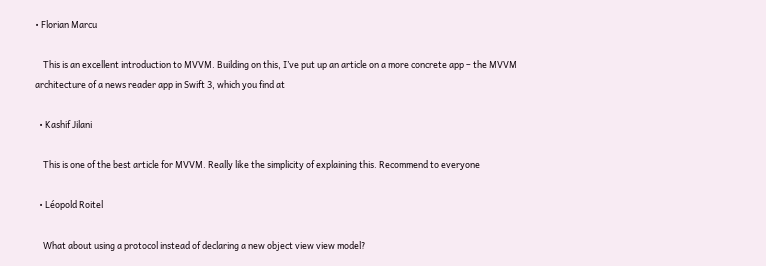• Florian Marcu

    This is an excellent introduction to MVVM. Building on this, I’ve put up an article on a more concrete app – the MVVM architecture of a news reader app in Swift 3, which you find at

  • Kashif Jilani

    This is one of the best article for MVVM. Really like the simplicity of explaining this. Recommend to everyone

  • Léopold Roitel

    What about using a protocol instead of declaring a new object view view model?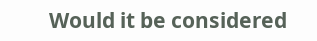Would it be considered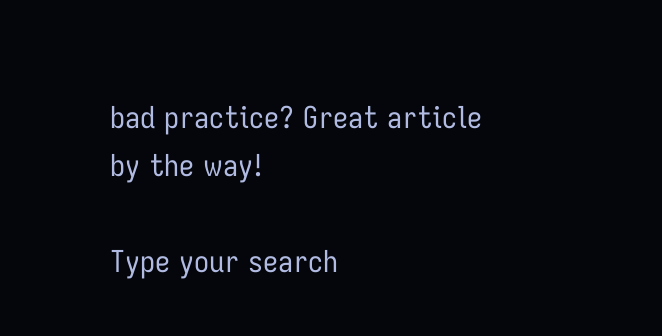bad practice? Great article by the way!

Type your search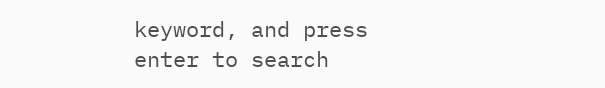keyword, and press enter to search